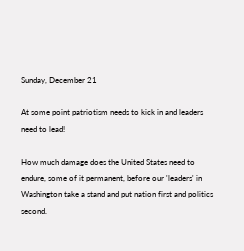Sunday, December 21

At some point patriotism needs to kick in and leaders need to lead!

How much damage does the United States need to endure, some of it permanent, before our 'leaders' in Washington take a stand and put nation first and politics second.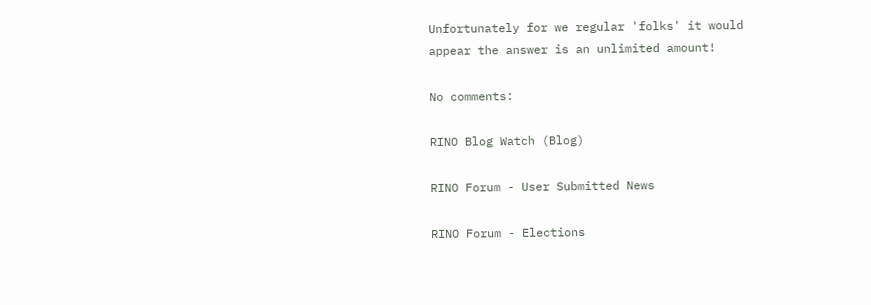Unfortunately for we regular 'folks' it would appear the answer is an unlimited amount!

No comments:

RINO Blog Watch (Blog)

RINO Forum - User Submitted News

RINO Forum - Elections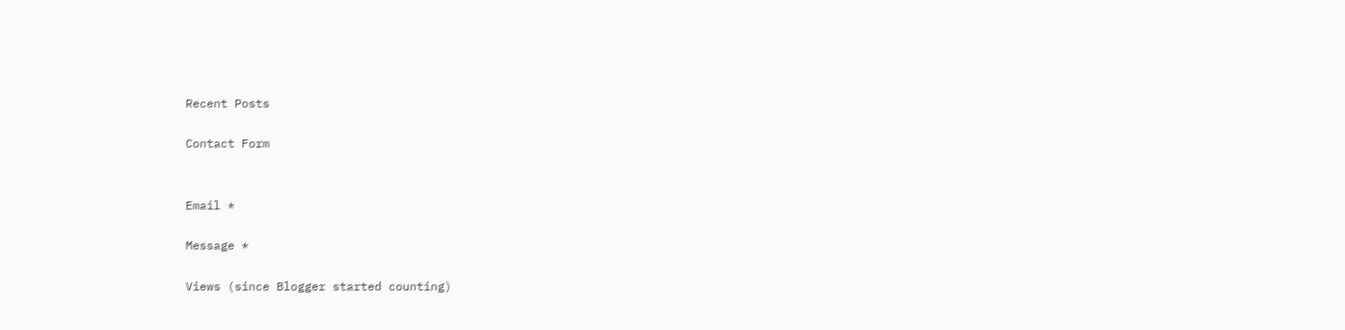Recent Posts

Contact Form


Email *

Message *

Views (since Blogger started counting)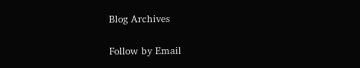Blog Archives

Follow by Email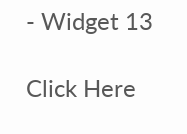- Widget 13

Click Here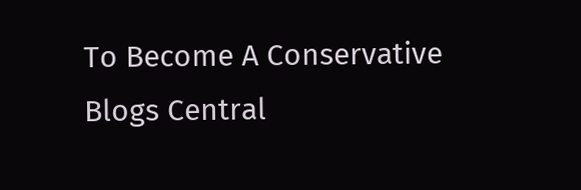To Become A Conservative Blogs Central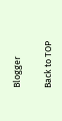Blogger

Back to TOP